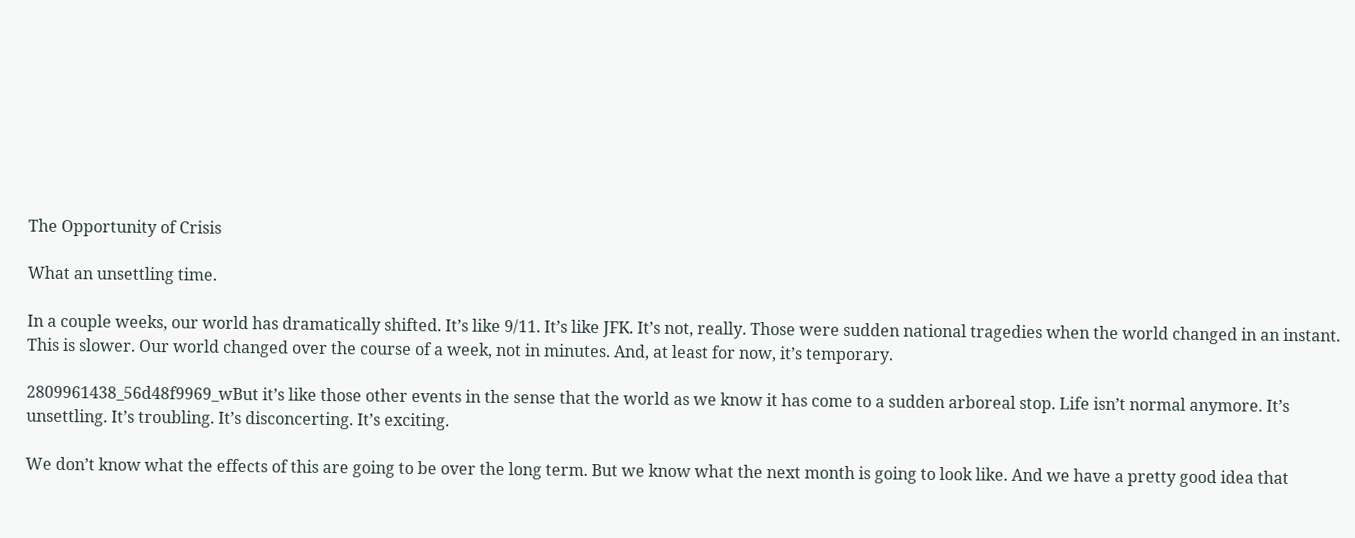The Opportunity of Crisis

What an unsettling time.

In a couple weeks, our world has dramatically shifted. It’s like 9/11. It’s like JFK. It’s not, really. Those were sudden national tragedies when the world changed in an instant. This is slower. Our world changed over the course of a week, not in minutes. And, at least for now, it’s temporary.

2809961438_56d48f9969_wBut it’s like those other events in the sense that the world as we know it has come to a sudden arboreal stop. Life isn’t normal anymore. It’s unsettling. It’s troubling. It’s disconcerting. It’s exciting.

We don’t know what the effects of this are going to be over the long term. But we know what the next month is going to look like. And we have a pretty good idea that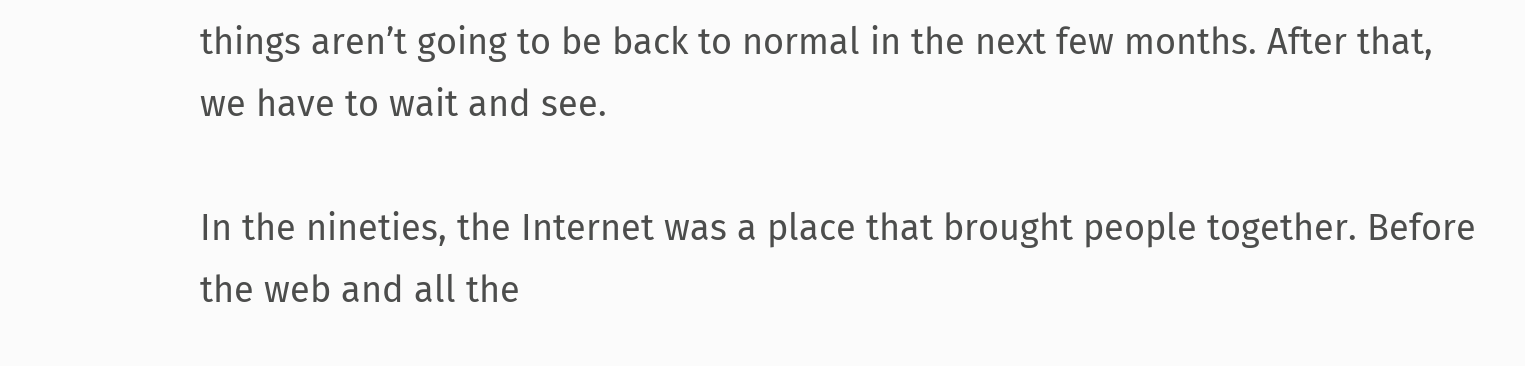things aren’t going to be back to normal in the next few months. After that, we have to wait and see.

In the nineties, the Internet was a place that brought people together. Before the web and all the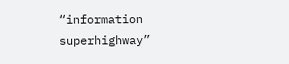“information superhighway”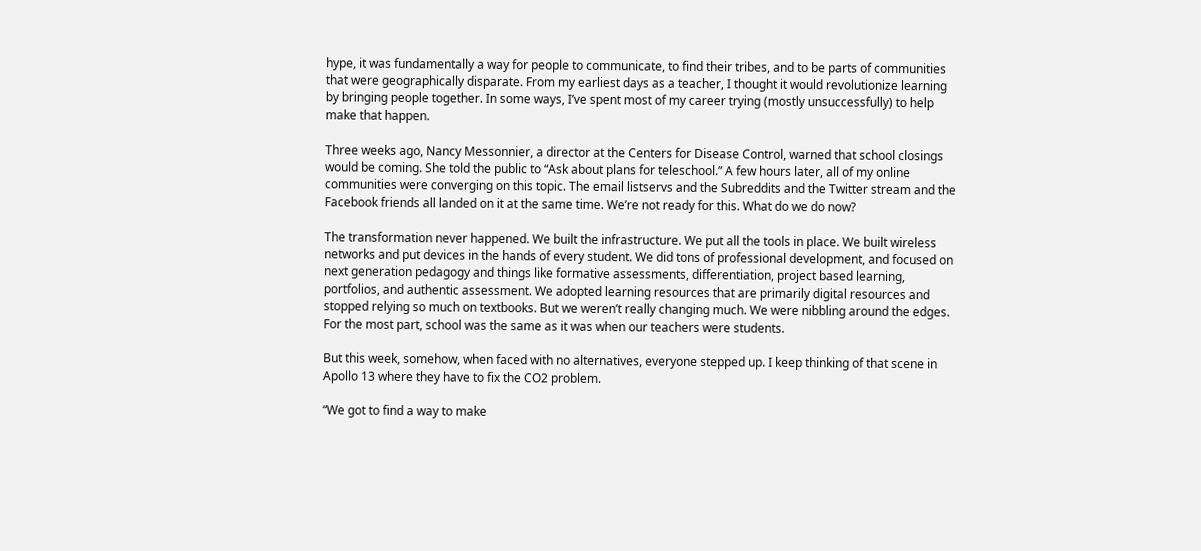hype, it was fundamentally a way for people to communicate, to find their tribes, and to be parts of communities that were geographically disparate. From my earliest days as a teacher, I thought it would revolutionize learning by bringing people together. In some ways, I’ve spent most of my career trying (mostly unsuccessfully) to help make that happen.

Three weeks ago, Nancy Messonnier, a director at the Centers for Disease Control, warned that school closings would be coming. She told the public to “Ask about plans for teleschool.” A few hours later, all of my online communities were converging on this topic. The email listservs and the Subreddits and the Twitter stream and the Facebook friends all landed on it at the same time. We’re not ready for this. What do we do now?

The transformation never happened. We built the infrastructure. We put all the tools in place. We built wireless networks and put devices in the hands of every student. We did tons of professional development, and focused on next generation pedagogy and things like formative assessments, differentiation, project based learning, portfolios, and authentic assessment. We adopted learning resources that are primarily digital resources and stopped relying so much on textbooks. But we weren’t really changing much. We were nibbling around the edges. For the most part, school was the same as it was when our teachers were students.

But this week, somehow, when faced with no alternatives, everyone stepped up. I keep thinking of that scene in Apollo 13 where they have to fix the CO2 problem.

“We got to find a way to make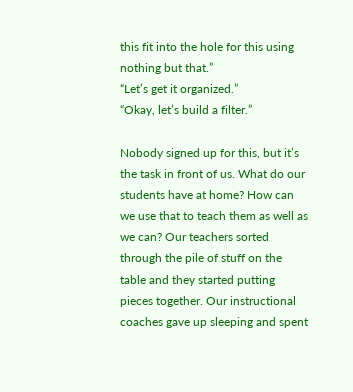this fit into the hole for this using nothing but that.”
“Let’s get it organized.”
“Okay, let’s build a filter.”

Nobody signed up for this, but it’s the task in front of us. What do our students have at home? How can we use that to teach them as well as we can? Our teachers sorted through the pile of stuff on the table and they started putting pieces together. Our instructional coaches gave up sleeping and spent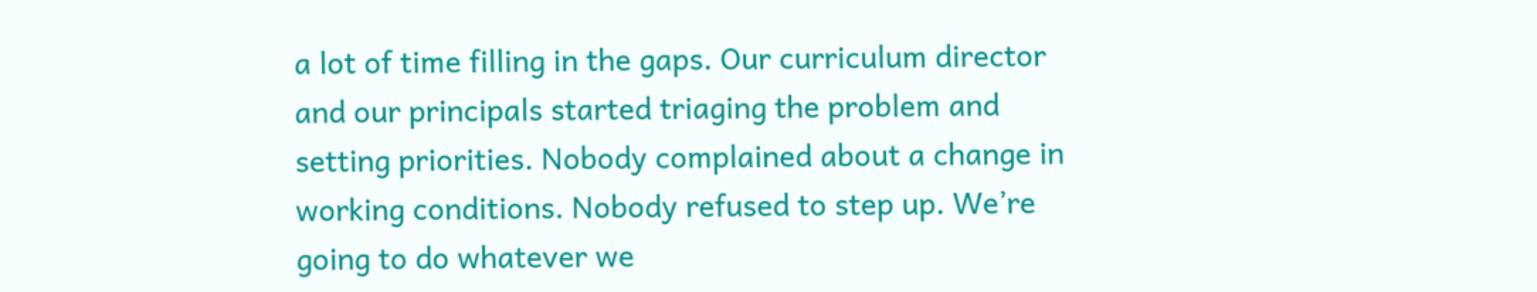a lot of time filling in the gaps. Our curriculum director and our principals started triaging the problem and setting priorities. Nobody complained about a change in working conditions. Nobody refused to step up. We’re going to do whatever we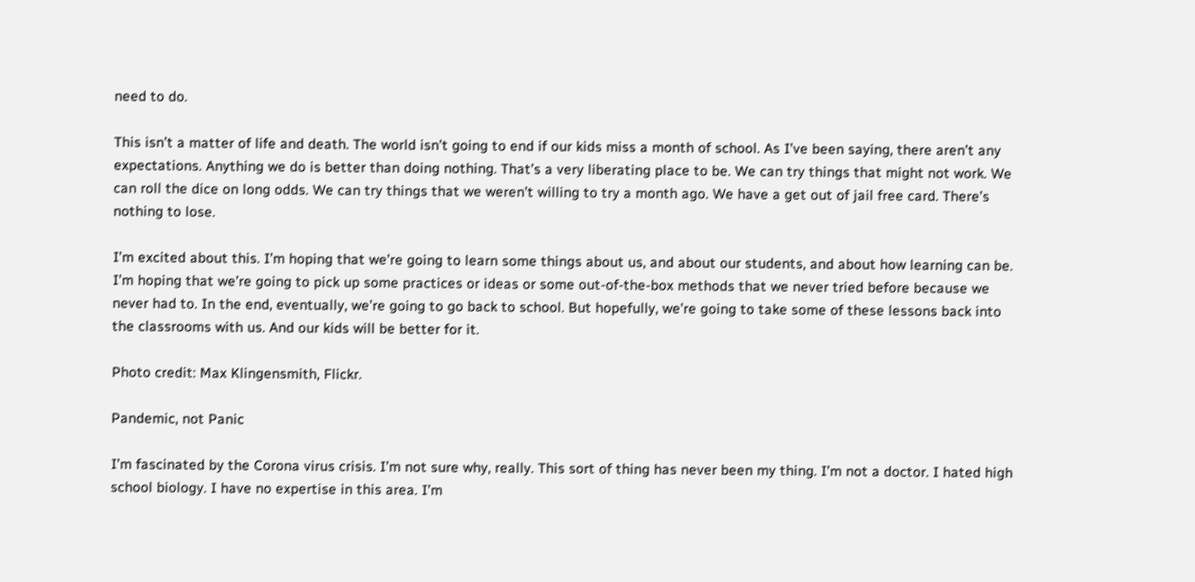need to do.

This isn’t a matter of life and death. The world isn’t going to end if our kids miss a month of school. As I’ve been saying, there aren’t any expectations. Anything we do is better than doing nothing. That’s a very liberating place to be. We can try things that might not work. We can roll the dice on long odds. We can try things that we weren’t willing to try a month ago. We have a get out of jail free card. There’s nothing to lose.

I’m excited about this. I’m hoping that we’re going to learn some things about us, and about our students, and about how learning can be. I’m hoping that we’re going to pick up some practices or ideas or some out-of-the-box methods that we never tried before because we never had to. In the end, eventually, we’re going to go back to school. But hopefully, we’re going to take some of these lessons back into the classrooms with us. And our kids will be better for it.

Photo credit: Max Klingensmith, Flickr.

Pandemic, not Panic

I’m fascinated by the Corona virus crisis. I’m not sure why, really. This sort of thing has never been my thing. I’m not a doctor. I hated high school biology. I have no expertise in this area. I’m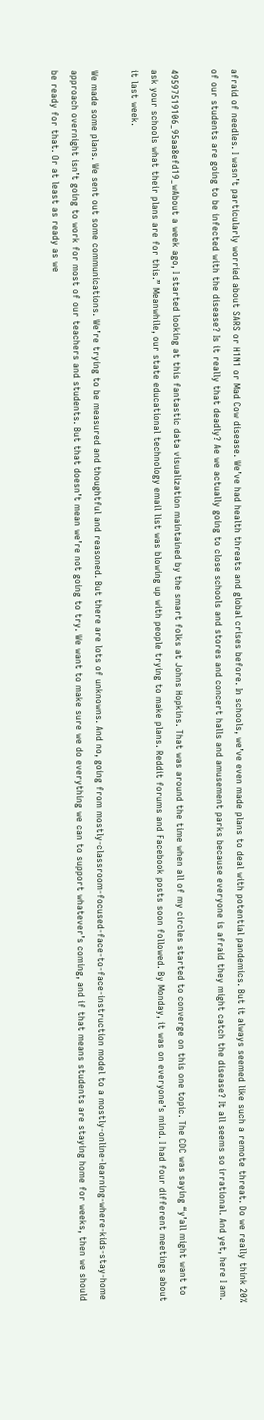afraid of needles. I wasn’t particularly worried about SARS or H1N1 or Mad Cow disease. We’ve had health threats and global crises before. In schools, we’ve even made plans to deal with potential pandemics. But it always seemed like such a remote threat. Do we really think 20% of our students are going to be infected with the disease? Is it really that deadly? Ae we actually going to close schools and stores and concert halls and amusement parks because everyone is afraid they might catch the disease? It all seems so irrational. And yet, here I am.

49597519106_95aa8efd19_wAbout a week ago, I started looking at this fantastic data visualization maintained by the smart folks at Johns Hopkins. That was around the time when all of my circles started to converge on this one topic. The CDC was saying “y’all might want to ask your schools what their plans are for this.” Meanwhile, our state educational technology email list was blowing up with people trying to make plans. Reddit forums and Facebook posts soon followed. By Monday, it was on everyone’s mind. I had four different meetings about it last week.

We made some plans. We sent out some communications. We’re trying to be measured and thoughtful and reasoned. But there are lots of unknowns. And no, going from mostly-classroom-focused-face-to-face-instruction model to a mostly-online-learning-where-kids-stay-home approach overnight isn’t going to work for most of our teachers and students. But that doesn’t mean we’re not going to try. We want to make sure we do everything we can to support whatever’s coming, and if that means students are staying home for weeks, then we should be ready for that. Or at least as ready as we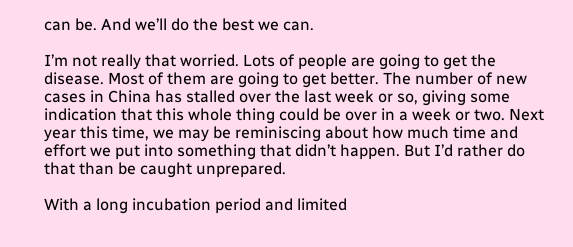can be. And we’ll do the best we can.

I’m not really that worried. Lots of people are going to get the disease. Most of them are going to get better. The number of new cases in China has stalled over the last week or so, giving some indication that this whole thing could be over in a week or two. Next year this time, we may be reminiscing about how much time and effort we put into something that didn’t happen. But I’d rather do that than be caught unprepared.

With a long incubation period and limited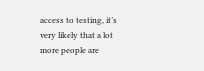access to testing, it’s very likely that a lot more people are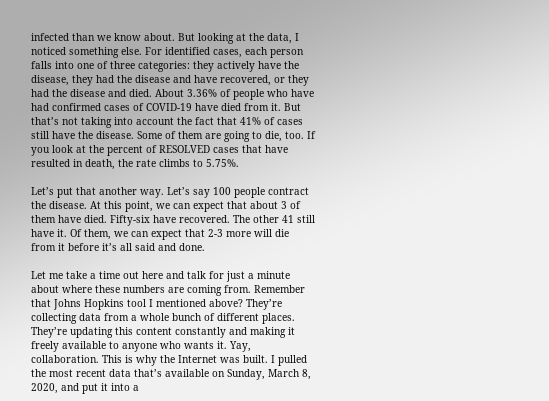infected than we know about. But looking at the data, I noticed something else. For identified cases, each person falls into one of three categories: they actively have the disease, they had the disease and have recovered, or they had the disease and died. About 3.36% of people who have had confirmed cases of COVID-19 have died from it. But that’s not taking into account the fact that 41% of cases still have the disease. Some of them are going to die, too. If you look at the percent of RESOLVED cases that have resulted in death, the rate climbs to 5.75%.

Let’s put that another way. Let’s say 100 people contract the disease. At this point, we can expect that about 3 of them have died. Fifty-six have recovered. The other 41 still have it. Of them, we can expect that 2-3 more will die from it before it’s all said and done.

Let me take a time out here and talk for just a minute about where these numbers are coming from. Remember that Johns Hopkins tool I mentioned above? They’re collecting data from a whole bunch of different places. They’re updating this content constantly and making it freely available to anyone who wants it. Yay, collaboration. This is why the Internet was built. I pulled the most recent data that’s available on Sunday, March 8, 2020, and put it into a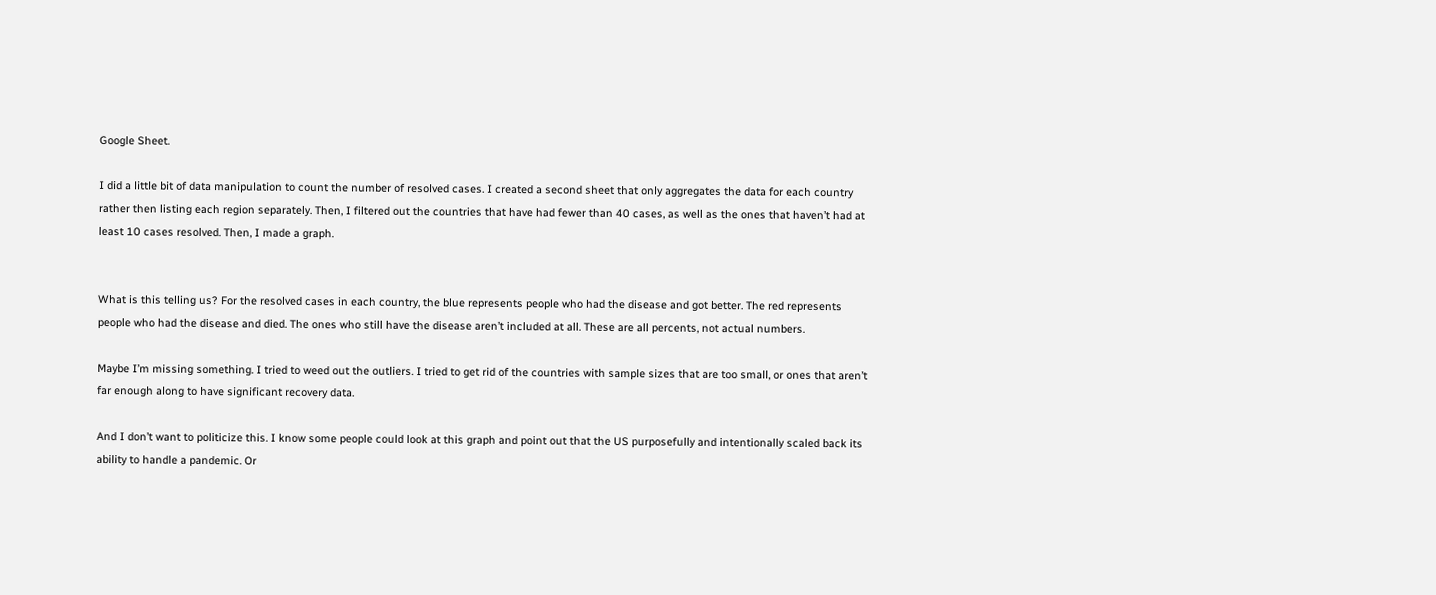Google Sheet.

I did a little bit of data manipulation to count the number of resolved cases. I created a second sheet that only aggregates the data for each country rather then listing each region separately. Then, I filtered out the countries that have had fewer than 40 cases, as well as the ones that haven’t had at least 10 cases resolved. Then, I made a graph.


What is this telling us? For the resolved cases in each country, the blue represents people who had the disease and got better. The red represents people who had the disease and died. The ones who still have the disease aren’t included at all. These are all percents, not actual numbers.

Maybe I’m missing something. I tried to weed out the outliers. I tried to get rid of the countries with sample sizes that are too small, or ones that aren’t far enough along to have significant recovery data.

And I don’t want to politicize this. I know some people could look at this graph and point out that the US purposefully and intentionally scaled back its ability to handle a pandemic. Or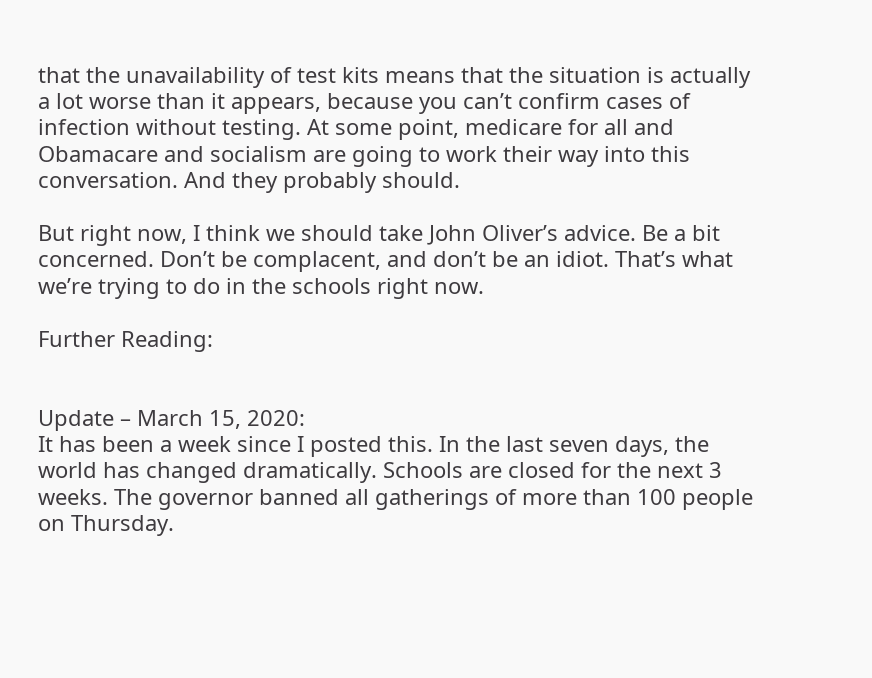that the unavailability of test kits means that the situation is actually a lot worse than it appears, because you can’t confirm cases of infection without testing. At some point, medicare for all and Obamacare and socialism are going to work their way into this conversation. And they probably should.

But right now, I think we should take John Oliver’s advice. Be a bit concerned. Don’t be complacent, and don’t be an idiot. That’s what we’re trying to do in the schools right now.

Further Reading:


Update – March 15, 2020:
It has been a week since I posted this. In the last seven days, the world has changed dramatically. Schools are closed for the next 3 weeks. The governor banned all gatherings of more than 100 people on Thursday.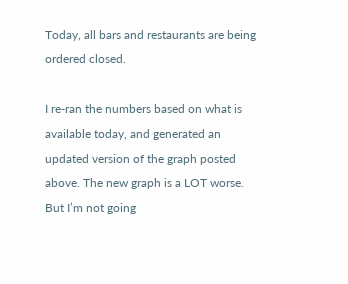Today, all bars and restaurants are being ordered closed.

I re-ran the numbers based on what is available today, and generated an updated version of the graph posted above. The new graph is a LOT worse. But I’m not going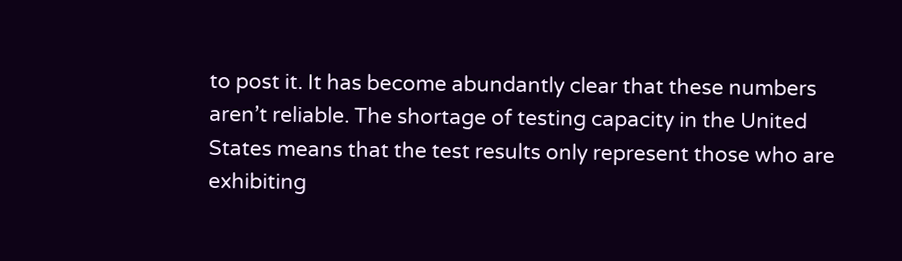to post it. It has become abundantly clear that these numbers aren’t reliable. The shortage of testing capacity in the United States means that the test results only represent those who are exhibiting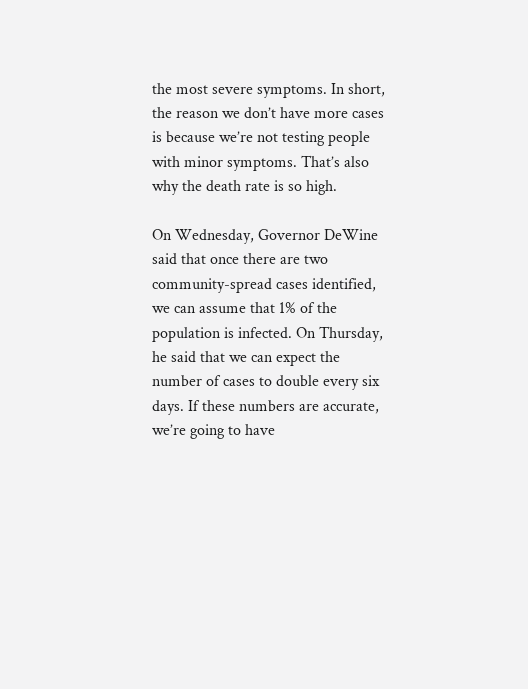the most severe symptoms. In short, the reason we don’t have more cases is because we’re not testing people with minor symptoms. That’s also why the death rate is so high.

On Wednesday, Governor DeWine said that once there are two community-spread cases identified, we can assume that 1% of the population is infected. On Thursday, he said that we can expect the number of cases to double every six days. If these numbers are accurate, we’re going to have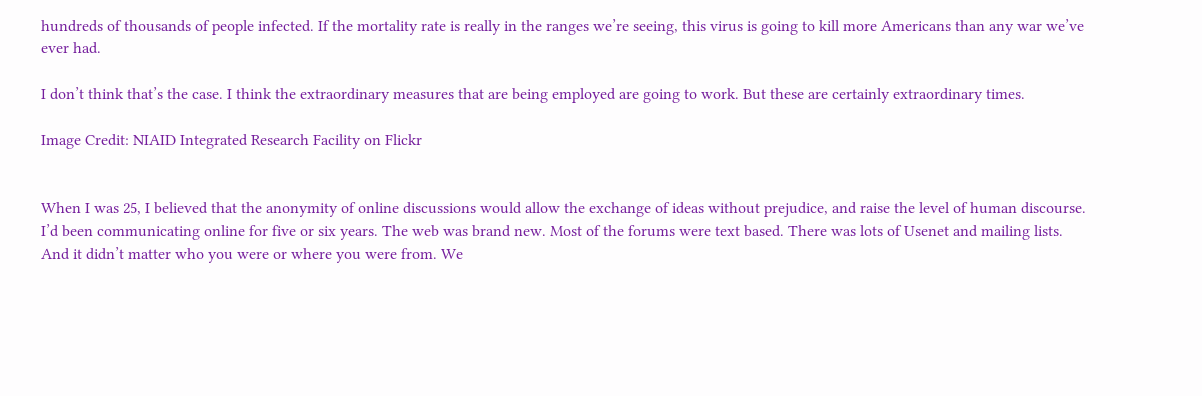hundreds of thousands of people infected. If the mortality rate is really in the ranges we’re seeing, this virus is going to kill more Americans than any war we’ve ever had.

I don’t think that’s the case. I think the extraordinary measures that are being employed are going to work. But these are certainly extraordinary times.

Image Credit: NIAID Integrated Research Facility on Flickr


When I was 25, I believed that the anonymity of online discussions would allow the exchange of ideas without prejudice, and raise the level of human discourse. I’d been communicating online for five or six years. The web was brand new. Most of the forums were text based. There was lots of Usenet and mailing lists. And it didn’t matter who you were or where you were from. We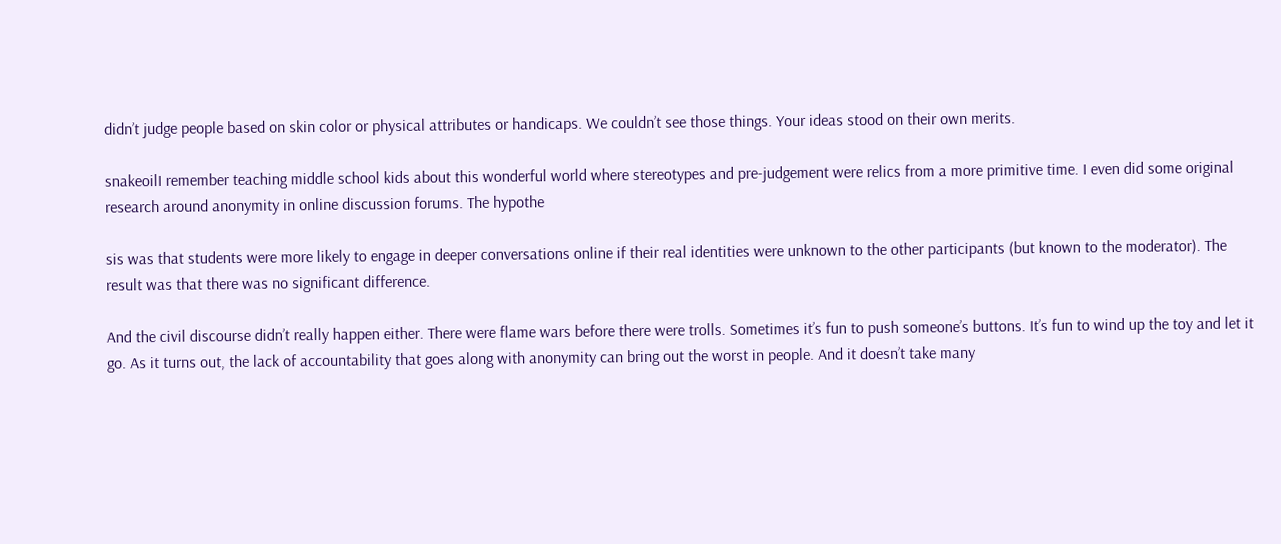didn’t judge people based on skin color or physical attributes or handicaps. We couldn’t see those things. Your ideas stood on their own merits.

snakeoilI remember teaching middle school kids about this wonderful world where stereotypes and pre-judgement were relics from a more primitive time. I even did some original research around anonymity in online discussion forums. The hypothe

sis was that students were more likely to engage in deeper conversations online if their real identities were unknown to the other participants (but known to the moderator). The result was that there was no significant difference.

And the civil discourse didn’t really happen either. There were flame wars before there were trolls. Sometimes it’s fun to push someone’s buttons. It’s fun to wind up the toy and let it go. As it turns out, the lack of accountability that goes along with anonymity can bring out the worst in people. And it doesn’t take many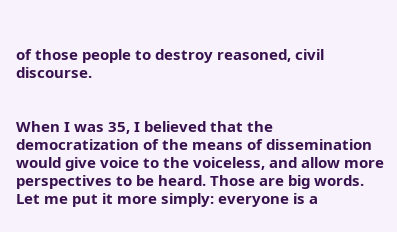of those people to destroy reasoned, civil discourse.


When I was 35, I believed that the democratization of the means of dissemination would give voice to the voiceless, and allow more perspectives to be heard. Those are big words. Let me put it more simply: everyone is a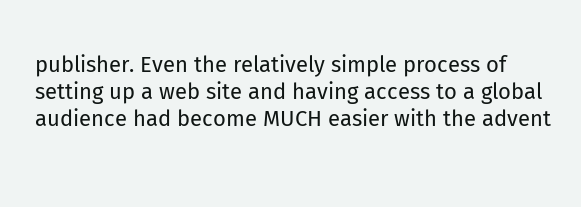publisher. Even the relatively simple process of setting up a web site and having access to a global audience had become MUCH easier with the advent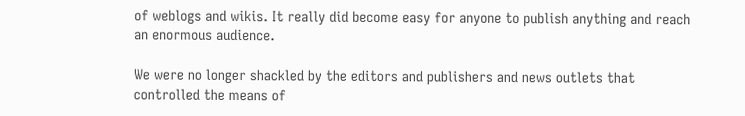of weblogs and wikis. It really did become easy for anyone to publish anything and reach an enormous audience.

We were no longer shackled by the editors and publishers and news outlets that controlled the means of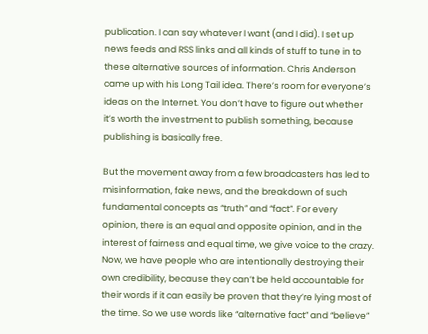publication. I can say whatever I want (and I did). I set up news feeds and RSS links and all kinds of stuff to tune in to these alternative sources of information. Chris Anderson came up with his Long Tail idea. There’s room for everyone’s ideas on the Internet. You don’t have to figure out whether it’s worth the investment to publish something, because publishing is basically free.

But the movement away from a few broadcasters has led to misinformation, fake news, and the breakdown of such fundamental concepts as “truth” and “fact”. For every opinion, there is an equal and opposite opinion, and in the interest of fairness and equal time, we give voice to the crazy. Now, we have people who are intentionally destroying their own credibility, because they can’t be held accountable for their words if it can easily be proven that they’re lying most of the time. So we use words like “alternative fact” and “believe”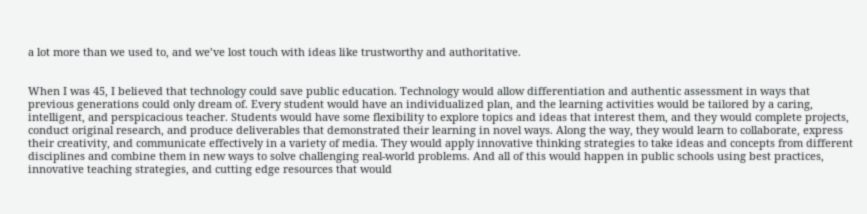a lot more than we used to, and we’ve lost touch with ideas like trustworthy and authoritative.


When I was 45, I believed that technology could save public education. Technology would allow differentiation and authentic assessment in ways that previous generations could only dream of. Every student would have an individualized plan, and the learning activities would be tailored by a caring, intelligent, and perspicacious teacher. Students would have some flexibility to explore topics and ideas that interest them, and they would complete projects, conduct original research, and produce deliverables that demonstrated their learning in novel ways. Along the way, they would learn to collaborate, express their creativity, and communicate effectively in a variety of media. They would apply innovative thinking strategies to take ideas and concepts from different disciplines and combine them in new ways to solve challenging real-world problems. And all of this would happen in public schools using best practices, innovative teaching strategies, and cutting edge resources that would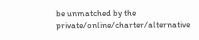be unmatched by the private/online/charter/alternative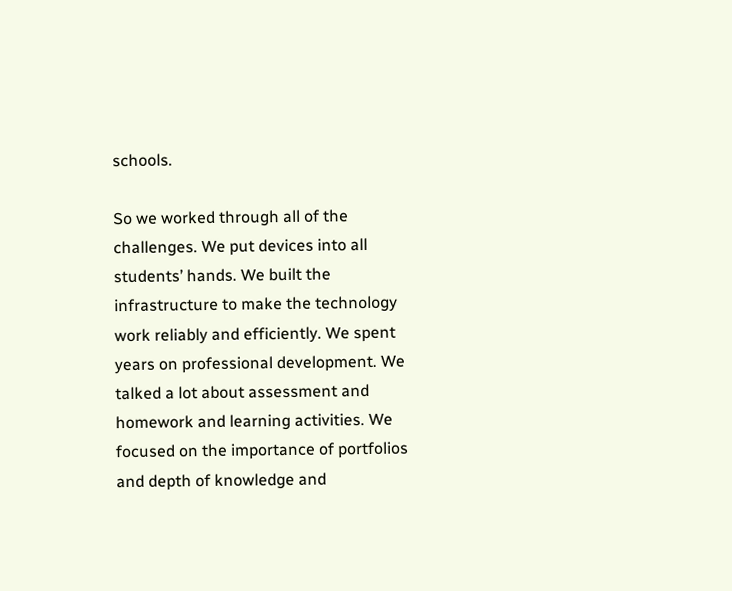schools.

So we worked through all of the challenges. We put devices into all students’ hands. We built the infrastructure to make the technology work reliably and efficiently. We spent years on professional development. We talked a lot about assessment and homework and learning activities. We focused on the importance of portfolios and depth of knowledge and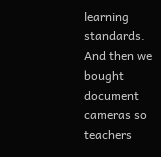learning standards. And then we bought document cameras so teachers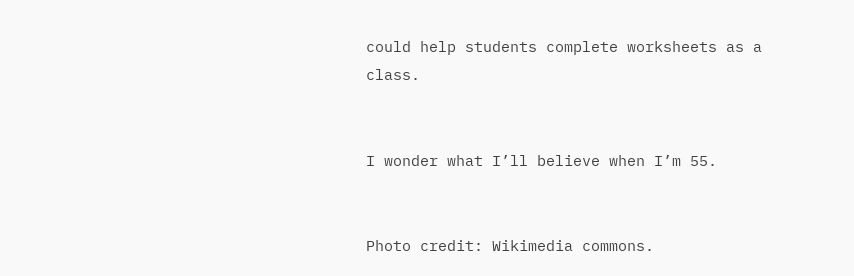could help students complete worksheets as a class.


I wonder what I’ll believe when I’m 55.


Photo credit: Wikimedia commons.